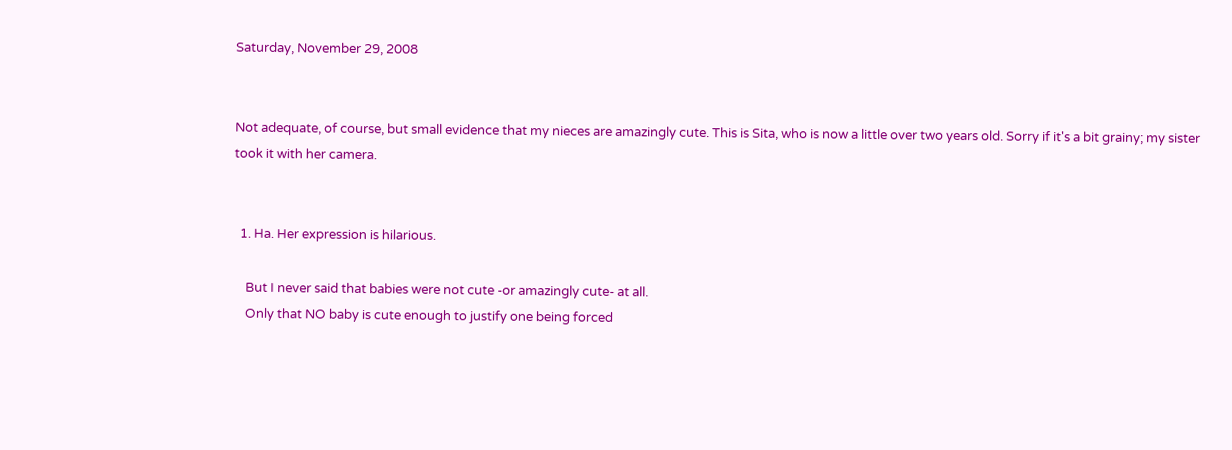Saturday, November 29, 2008


Not adequate, of course, but small evidence that my nieces are amazingly cute. This is Sita, who is now a little over two years old. Sorry if it's a bit grainy; my sister took it with her camera.


  1. Ha. Her expression is hilarious.

    But I never said that babies were not cute -or amazingly cute- at all.
    Only that NO baby is cute enough to justify one being forced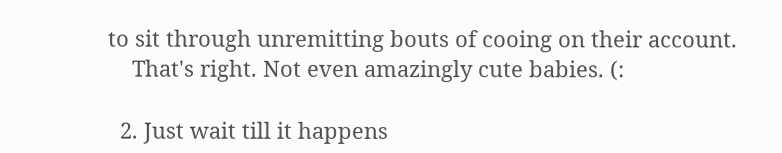to sit through unremitting bouts of cooing on their account.
    That's right. Not even amazingly cute babies. (:

  2. Just wait till it happens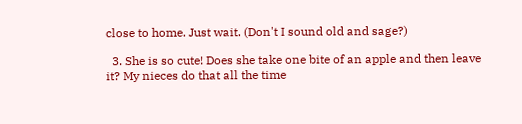close to home. Just wait. (Don't I sound old and sage?)

  3. She is so cute! Does she take one bite of an apple and then leave it? My nieces do that all the time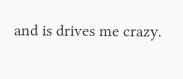and is drives me crazy.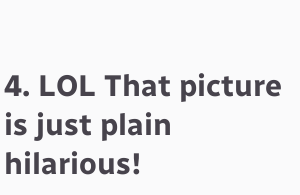4. LOL That picture is just plain hilarious!